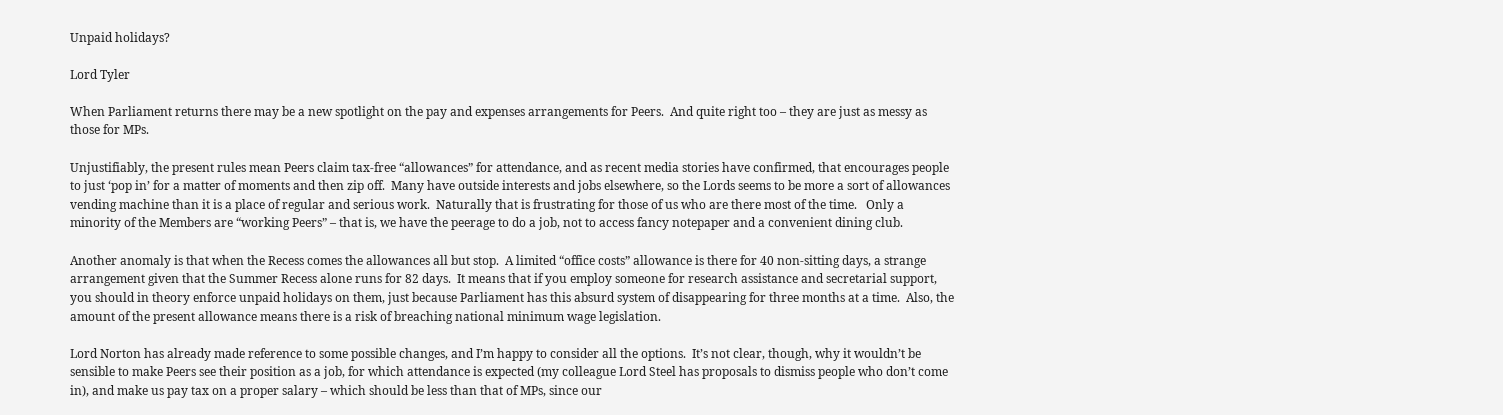Unpaid holidays?

Lord Tyler

When Parliament returns there may be a new spotlight on the pay and expenses arrangements for Peers.  And quite right too – they are just as messy as those for MPs.

Unjustifiably, the present rules mean Peers claim tax-free “allowances” for attendance, and as recent media stories have confirmed, that encourages people to just ‘pop in’ for a matter of moments and then zip off.  Many have outside interests and jobs elsewhere, so the Lords seems to be more a sort of allowances vending machine than it is a place of regular and serious work.  Naturally that is frustrating for those of us who are there most of the time.   Only a minority of the Members are “working Peers” – that is, we have the peerage to do a job, not to access fancy notepaper and a convenient dining club.

Another anomaly is that when the Recess comes the allowances all but stop.  A limited “office costs” allowance is there for 40 non-sitting days, a strange arrangement given that the Summer Recess alone runs for 82 days.  It means that if you employ someone for research assistance and secretarial support, you should in theory enforce unpaid holidays on them, just because Parliament has this absurd system of disappearing for three months at a time.  Also, the amount of the present allowance means there is a risk of breaching national minimum wage legislation.

Lord Norton has already made reference to some possible changes, and I’m happy to consider all the options.  It’s not clear, though, why it wouldn’t be sensible to make Peers see their position as a job, for which attendance is expected (my colleague Lord Steel has proposals to dismiss people who don’t come in), and make us pay tax on a proper salary – which should be less than that of MPs, since our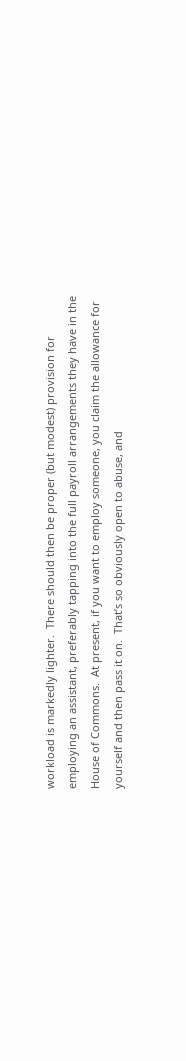workload is markedly lighter.  There should then be proper (but modest) provision for employing an assistant, preferably tapping into the full payroll arrangements they have in the House of Commons.  At present, if you want to employ someone, you claim the allowance for yourself and then pass it on.  That’s so obviously open to abuse, and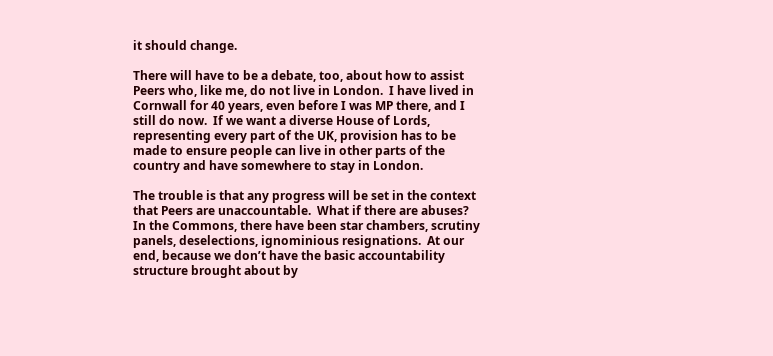it should change.

There will have to be a debate, too, about how to assist Peers who, like me, do not live in London.  I have lived in Cornwall for 40 years, even before I was MP there, and I still do now.  If we want a diverse House of Lords, representing every part of the UK, provision has to be made to ensure people can live in other parts of the country and have somewhere to stay in London.

The trouble is that any progress will be set in the context that Peers are unaccountable.  What if there are abuses?  In the Commons, there have been star chambers, scrutiny panels, deselections, ignominious resignations.  At our end, because we don’t have the basic accountability structure brought about by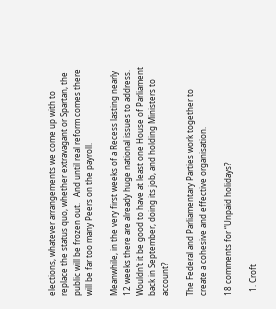elections, whatever arrangements we come up with to replace the status quo, whether extravagant or Spartan, the public will be frozen out.   And until real reform comes there will be far too many Peers on the payroll.

Meanwhile, in the very first weeks of a Recess lasting nearly 12 weeks there are already huge national issues to address. Wouldn’t it be good to have at least one House of Parliament back in September, doing its job, and holding Ministers to account?

The Federal and Parliamentary Parties work together to create a cohesive and effective organisation.

18 comments for “Unpaid holidays?

  1. Croft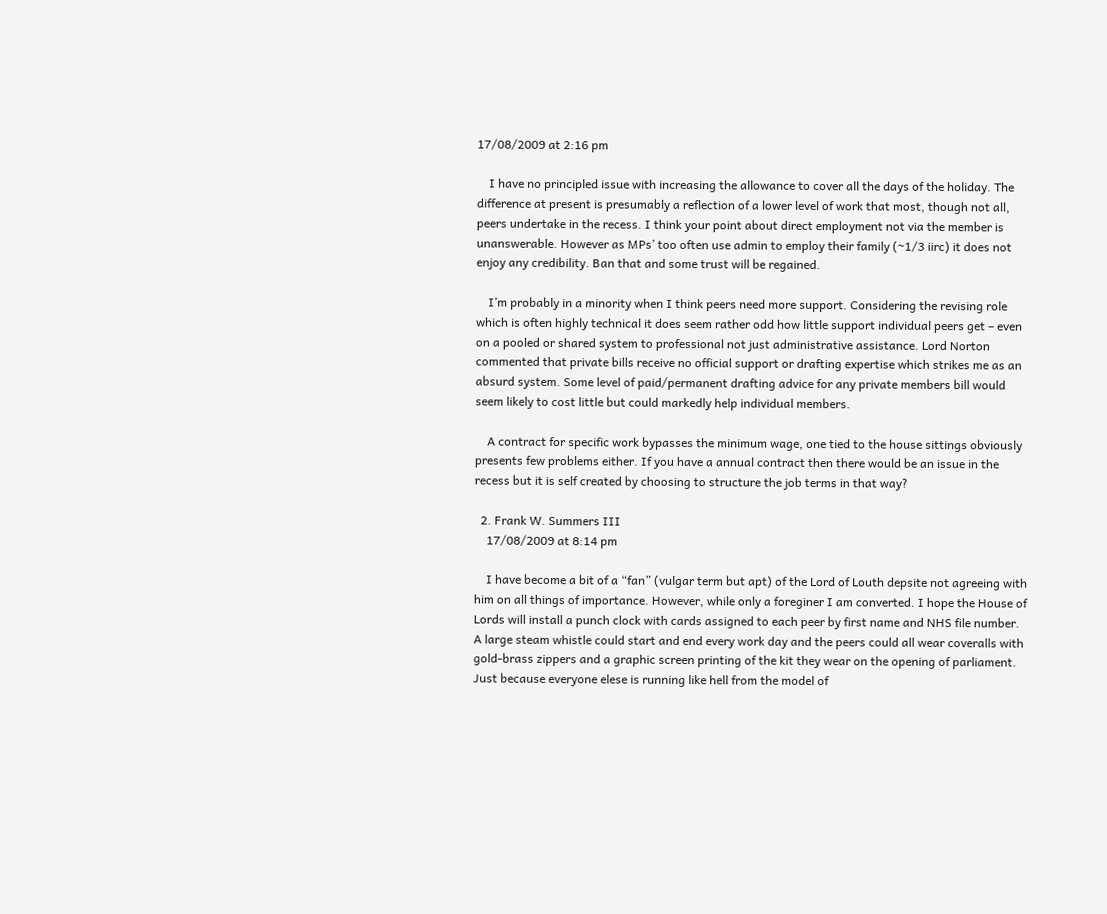17/08/2009 at 2:16 pm

    I have no principled issue with increasing the allowance to cover all the days of the holiday. The difference at present is presumably a reflection of a lower level of work that most, though not all, peers undertake in the recess. I think your point about direct employment not via the member is unanswerable. However as MPs’ too often use admin to employ their family (~1/3 iirc) it does not enjoy any credibility. Ban that and some trust will be regained.

    I’m probably in a minority when I think peers need more support. Considering the revising role which is often highly technical it does seem rather odd how little support individual peers get – even on a pooled or shared system to professional not just administrative assistance. Lord Norton commented that private bills receive no official support or drafting expertise which strikes me as an absurd system. Some level of paid/permanent drafting advice for any private members bill would seem likely to cost little but could markedly help individual members.

    A contract for specific work bypasses the minimum wage, one tied to the house sittings obviously presents few problems either. If you have a annual contract then there would be an issue in the recess but it is self created by choosing to structure the job terms in that way?

  2. Frank W. Summers III
    17/08/2009 at 8:14 pm

    I have become a bit of a “fan” (vulgar term but apt) of the Lord of Louth depsite not agreeing with him on all things of importance. However, while only a foreginer I am converted. I hope the House of Lords will install a punch clock with cards assigned to each peer by first name and NHS file number. A large steam whistle could start and end every work day and the peers could all wear coveralls with gold-brass zippers and a graphic screen printing of the kit they wear on the opening of parliament. Just because everyone elese is running like hell from the model of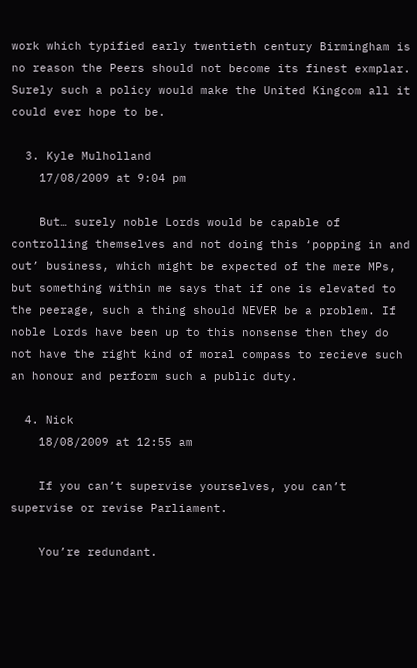work which typified early twentieth century Birmingham is no reason the Peers should not become its finest exmplar. Surely such a policy would make the United Kingcom all it could ever hope to be.

  3. Kyle Mulholland
    17/08/2009 at 9:04 pm

    But… surely noble Lords would be capable of controlling themselves and not doing this ‘popping in and out’ business, which might be expected of the mere MPs, but something within me says that if one is elevated to the peerage, such a thing should NEVER be a problem. If noble Lords have been up to this nonsense then they do not have the right kind of moral compass to recieve such an honour and perform such a public duty.

  4. Nick
    18/08/2009 at 12:55 am

    If you can’t supervise yourselves, you can’t supervise or revise Parliament.

    You’re redundant.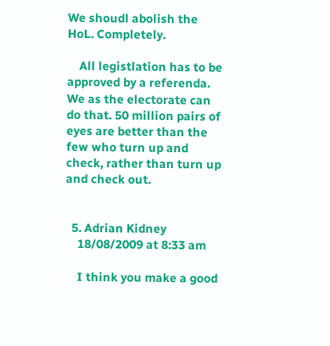We shoudl abolish the HoL. Completely.

    All legistlation has to be approved by a referenda. We as the electorate can do that. 50 million pairs of eyes are better than the few who turn up and check, rather than turn up and check out.


  5. Adrian Kidney
    18/08/2009 at 8:33 am

    I think you make a good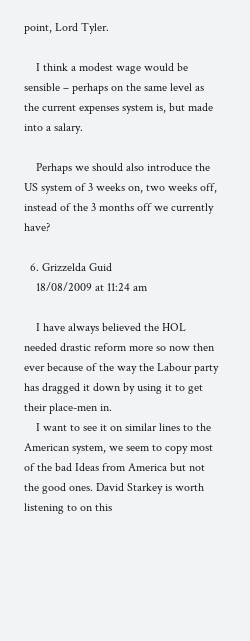point, Lord Tyler.

    I think a modest wage would be sensible – perhaps on the same level as the current expenses system is, but made into a salary.

    Perhaps we should also introduce the US system of 3 weeks on, two weeks off, instead of the 3 months off we currently have?

  6. Grizzelda Guid
    18/08/2009 at 11:24 am

    I have always believed the HOL needed drastic reform more so now then ever because of the way the Labour party has dragged it down by using it to get their place-men in.
    I want to see it on similar lines to the American system, we seem to copy most of the bad Ideas from America but not the good ones. David Starkey is worth listening to on this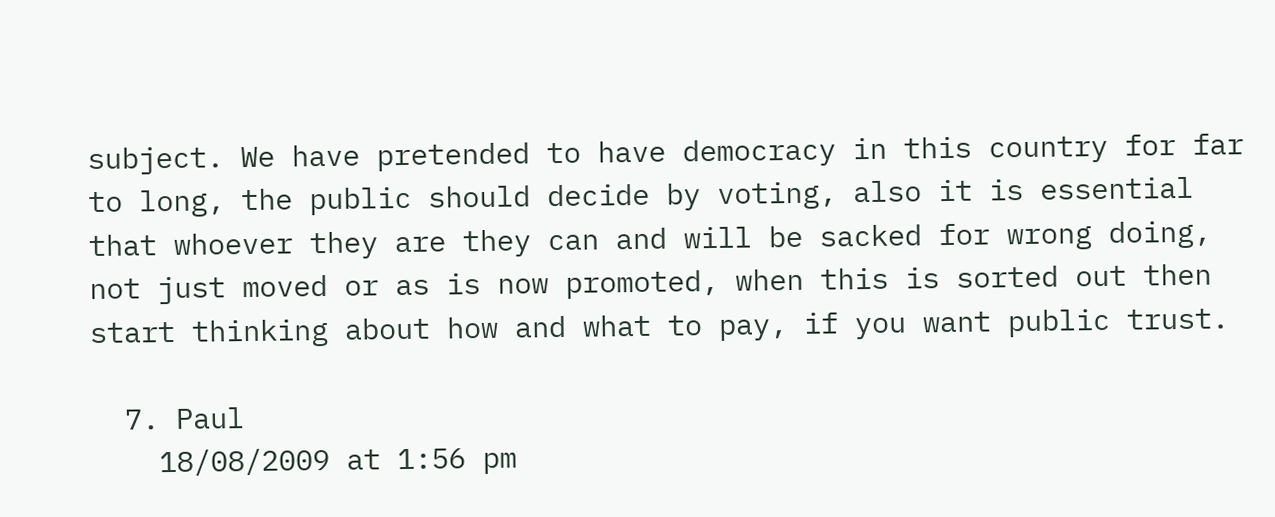subject. We have pretended to have democracy in this country for far to long, the public should decide by voting, also it is essential that whoever they are they can and will be sacked for wrong doing, not just moved or as is now promoted, when this is sorted out then start thinking about how and what to pay, if you want public trust.

  7. Paul
    18/08/2009 at 1:56 pm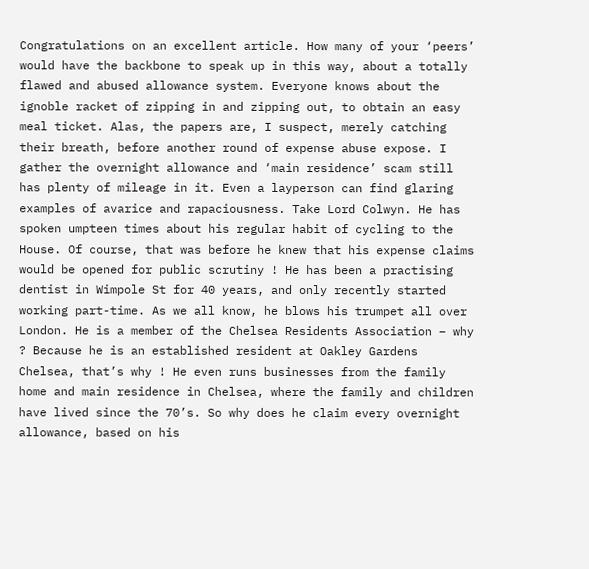Congratulations on an excellent article. How many of your ‘peers’ would have the backbone to speak up in this way, about a totally flawed and abused allowance system. Everyone knows about the ignoble racket of zipping in and zipping out, to obtain an easy meal ticket. Alas, the papers are, I suspect, merely catching their breath, before another round of expense abuse expose. I gather the overnight allowance and ‘main residence’ scam still has plenty of mileage in it. Even a layperson can find glaring examples of avarice and rapaciousness. Take Lord Colwyn. He has spoken umpteen times about his regular habit of cycling to the House. Of course, that was before he knew that his expense claims would be opened for public scrutiny ! He has been a practising dentist in Wimpole St for 40 years, and only recently started working part-time. As we all know, he blows his trumpet all over London. He is a member of the Chelsea Residents Association – why ? Because he is an established resident at Oakley Gardens Chelsea, that’s why ! He even runs businesses from the family home and main residence in Chelsea, where the family and children have lived since the 70’s. So why does he claim every overnight allowance, based on his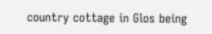country cottage in Glos being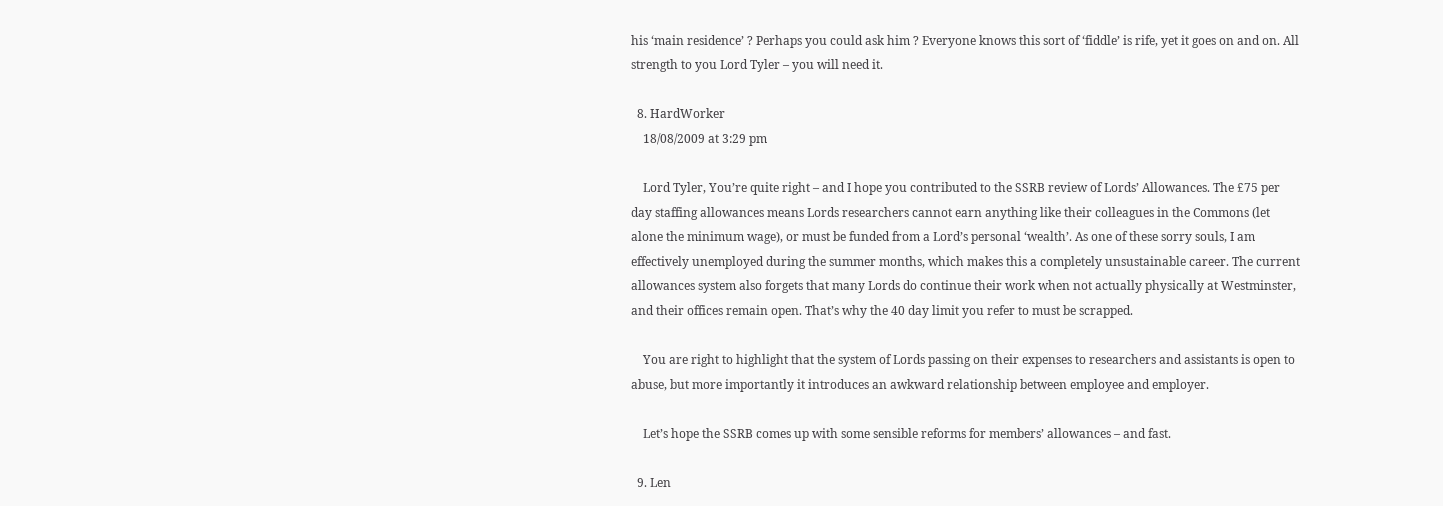his ‘main residence’ ? Perhaps you could ask him ? Everyone knows this sort of ‘fiddle’ is rife, yet it goes on and on. All strength to you Lord Tyler – you will need it.

  8. HardWorker
    18/08/2009 at 3:29 pm

    Lord Tyler, You’re quite right – and I hope you contributed to the SSRB review of Lords’ Allowances. The £75 per day staffing allowances means Lords researchers cannot earn anything like their colleagues in the Commons (let alone the minimum wage), or must be funded from a Lord’s personal ‘wealth’. As one of these sorry souls, I am effectively unemployed during the summer months, which makes this a completely unsustainable career. The current allowances system also forgets that many Lords do continue their work when not actually physically at Westminster, and their offices remain open. That’s why the 40 day limit you refer to must be scrapped.

    You are right to highlight that the system of Lords passing on their expenses to researchers and assistants is open to abuse, but more importantly it introduces an awkward relationship between employee and employer.

    Let’s hope the SSRB comes up with some sensible reforms for members’ allowances – and fast.

  9. Len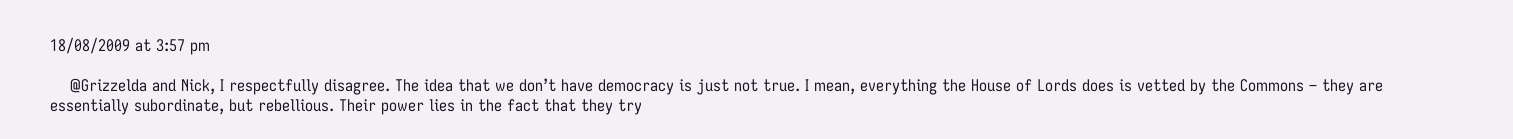18/08/2009 at 3:57 pm

    @Grizzelda and Nick, I respectfully disagree. The idea that we don’t have democracy is just not true. I mean, everything the House of Lords does is vetted by the Commons – they are essentially subordinate, but rebellious. Their power lies in the fact that they try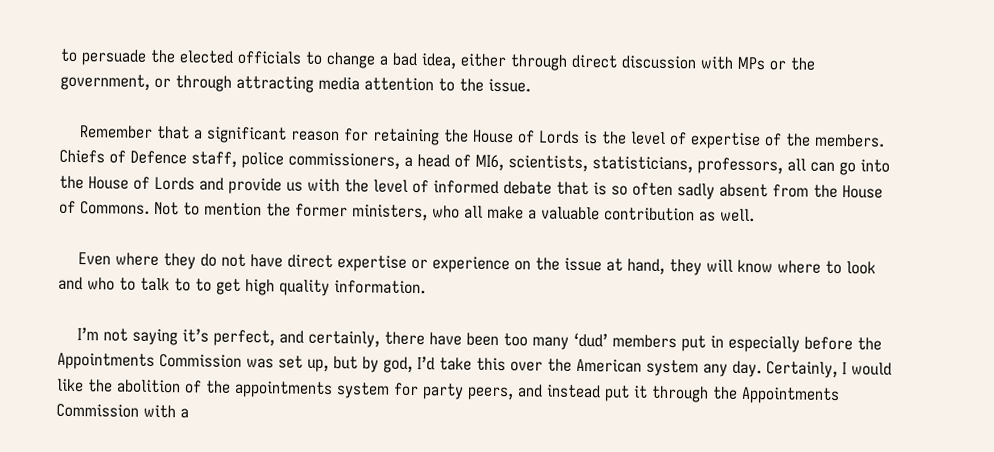to persuade the elected officials to change a bad idea, either through direct discussion with MPs or the government, or through attracting media attention to the issue.

    Remember that a significant reason for retaining the House of Lords is the level of expertise of the members. Chiefs of Defence staff, police commissioners, a head of MI6, scientists, statisticians, professors, all can go into the House of Lords and provide us with the level of informed debate that is so often sadly absent from the House of Commons. Not to mention the former ministers, who all make a valuable contribution as well.

    Even where they do not have direct expertise or experience on the issue at hand, they will know where to look and who to talk to to get high quality information.

    I’m not saying it’s perfect, and certainly, there have been too many ‘dud’ members put in especially before the Appointments Commission was set up, but by god, I’d take this over the American system any day. Certainly, I would like the abolition of the appointments system for party peers, and instead put it through the Appointments Commission with a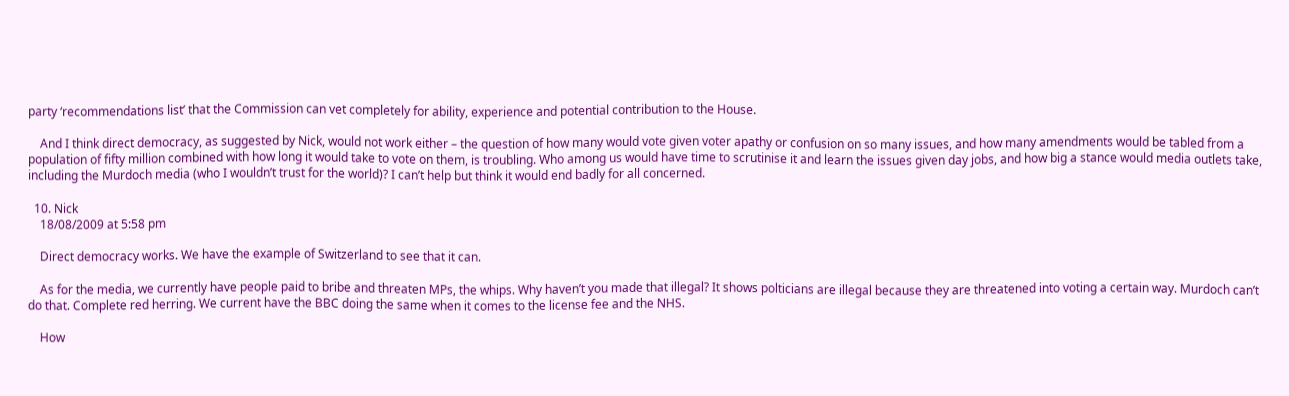party ‘recommendations list’ that the Commission can vet completely for ability, experience and potential contribution to the House.

    And I think direct democracy, as suggested by Nick, would not work either – the question of how many would vote given voter apathy or confusion on so many issues, and how many amendments would be tabled from a population of fifty million combined with how long it would take to vote on them, is troubling. Who among us would have time to scrutinise it and learn the issues given day jobs, and how big a stance would media outlets take, including the Murdoch media (who I wouldn’t trust for the world)? I can’t help but think it would end badly for all concerned.

  10. Nick
    18/08/2009 at 5:58 pm

    Direct democracy works. We have the example of Switzerland to see that it can.

    As for the media, we currently have people paid to bribe and threaten MPs, the whips. Why haven’t you made that illegal? It shows polticians are illegal because they are threatened into voting a certain way. Murdoch can’t do that. Complete red herring. We current have the BBC doing the same when it comes to the license fee and the NHS.

    How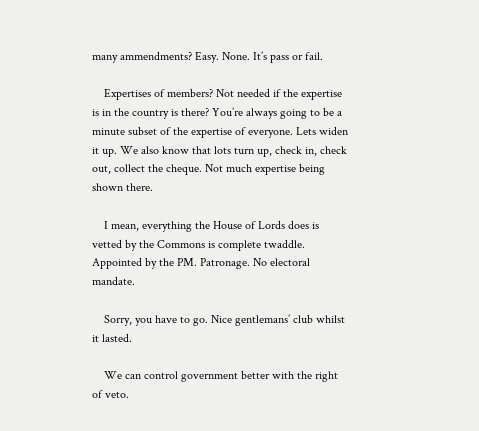many ammendments? Easy. None. It’s pass or fail.

    Expertises of members? Not needed if the expertise is in the country is there? You’re always going to be a minute subset of the expertise of everyone. Lets widen it up. We also know that lots turn up, check in, check out, collect the cheque. Not much expertise being shown there.

    I mean, everything the House of Lords does is vetted by the Commons is complete twaddle. Appointed by the PM. Patronage. No electoral mandate.

    Sorry, you have to go. Nice gentlemans’ club whilst it lasted.

    We can control government better with the right of veto.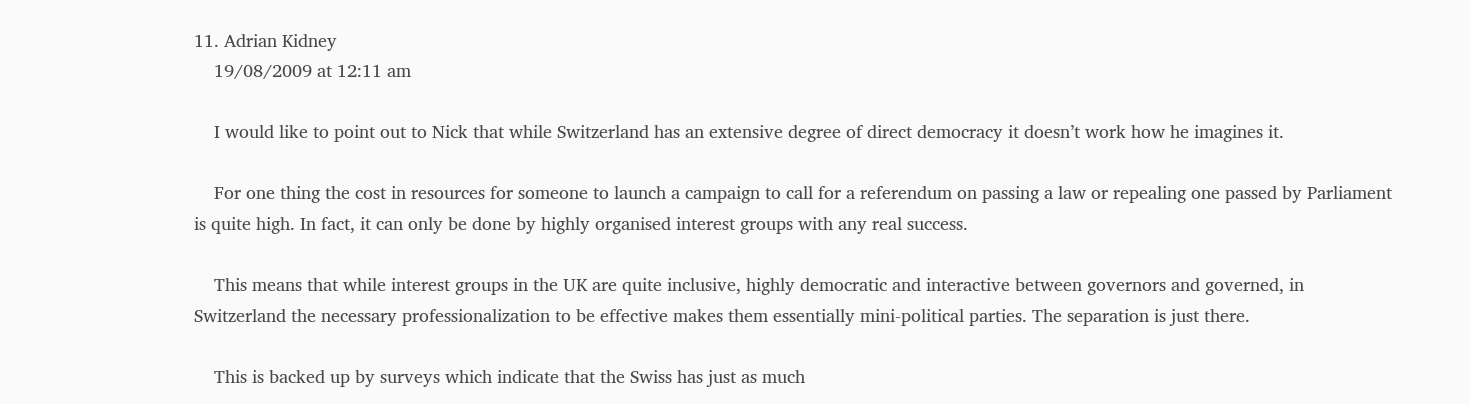11. Adrian Kidney
    19/08/2009 at 12:11 am

    I would like to point out to Nick that while Switzerland has an extensive degree of direct democracy it doesn’t work how he imagines it.

    For one thing the cost in resources for someone to launch a campaign to call for a referendum on passing a law or repealing one passed by Parliament is quite high. In fact, it can only be done by highly organised interest groups with any real success.

    This means that while interest groups in the UK are quite inclusive, highly democratic and interactive between governors and governed, in Switzerland the necessary professionalization to be effective makes them essentially mini-political parties. The separation is just there.

    This is backed up by surveys which indicate that the Swiss has just as much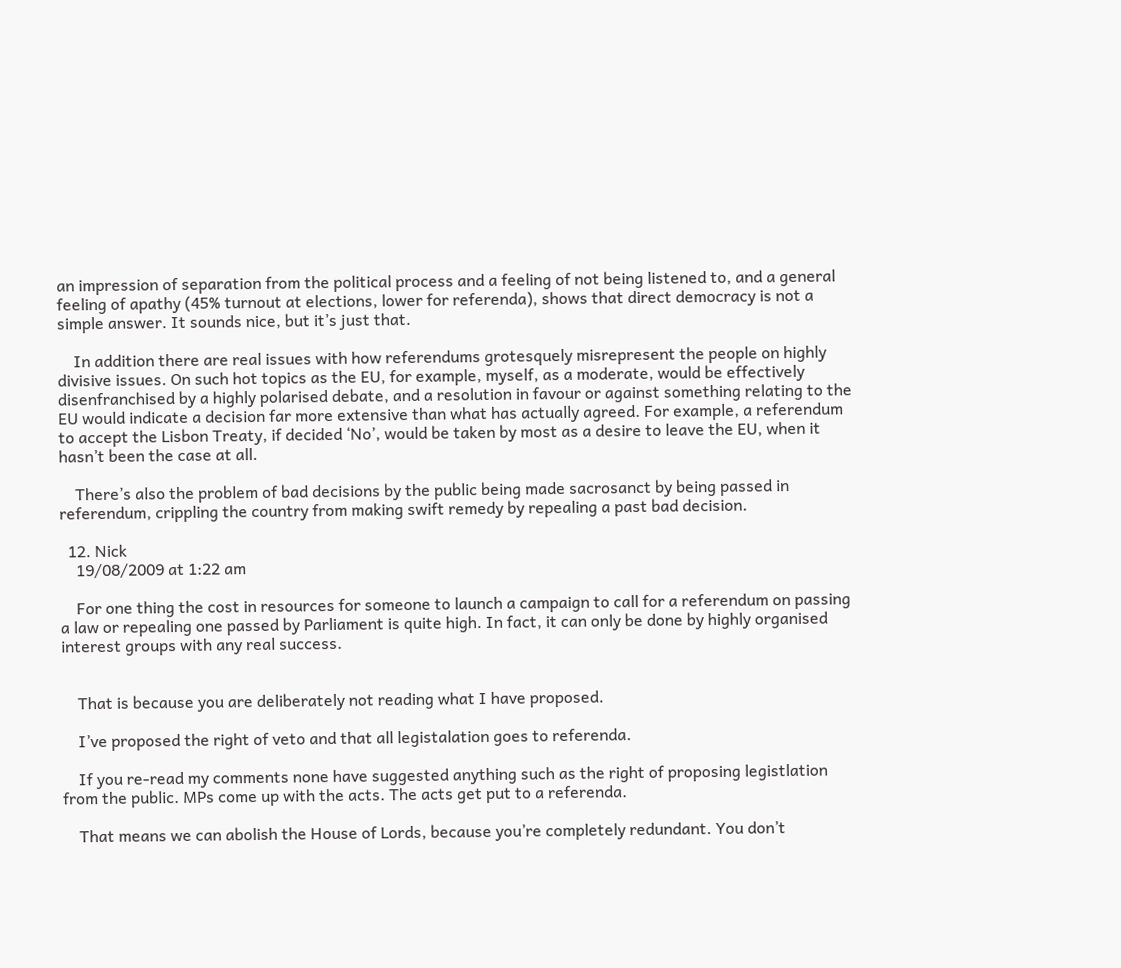an impression of separation from the political process and a feeling of not being listened to, and a general feeling of apathy (45% turnout at elections, lower for referenda), shows that direct democracy is not a simple answer. It sounds nice, but it’s just that.

    In addition there are real issues with how referendums grotesquely misrepresent the people on highly divisive issues. On such hot topics as the EU, for example, myself, as a moderate, would be effectively disenfranchised by a highly polarised debate, and a resolution in favour or against something relating to the EU would indicate a decision far more extensive than what has actually agreed. For example, a referendum to accept the Lisbon Treaty, if decided ‘No’, would be taken by most as a desire to leave the EU, when it hasn’t been the case at all.

    There’s also the problem of bad decisions by the public being made sacrosanct by being passed in referendum, crippling the country from making swift remedy by repealing a past bad decision.

  12. Nick
    19/08/2009 at 1:22 am

    For one thing the cost in resources for someone to launch a campaign to call for a referendum on passing a law or repealing one passed by Parliament is quite high. In fact, it can only be done by highly organised interest groups with any real success.


    That is because you are deliberately not reading what I have proposed.

    I’ve proposed the right of veto and that all legistalation goes to referenda.

    If you re-read my comments none have suggested anything such as the right of proposing legistlation from the public. MPs come up with the acts. The acts get put to a referenda.

    That means we can abolish the House of Lords, because you’re completely redundant. You don’t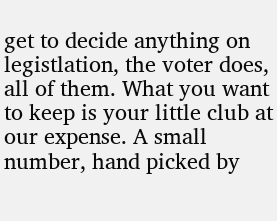get to decide anything on legistlation, the voter does, all of them. What you want to keep is your little club at our expense. A small number, hand picked by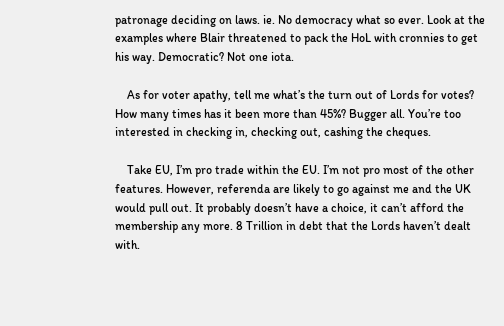patronage deciding on laws. ie. No democracy what so ever. Look at the examples where Blair threatened to pack the HoL with cronnies to get his way. Democratic? Not one iota.

    As for voter apathy, tell me what’s the turn out of Lords for votes? How many times has it been more than 45%? Bugger all. You’re too interested in checking in, checking out, cashing the cheques.

    Take EU, I’m pro trade within the EU. I’m not pro most of the other features. However, referenda are likely to go against me and the UK would pull out. It probably doesn’t have a choice, it can’t afford the membership any more. 8 Trillion in debt that the Lords haven’t dealt with.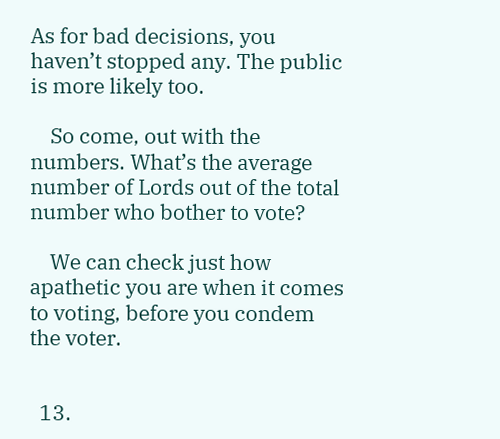As for bad decisions, you haven’t stopped any. The public is more likely too.

    So come, out with the numbers. What’s the average number of Lords out of the total number who bother to vote?

    We can check just how apathetic you are when it comes to voting, before you condem the voter.


  13.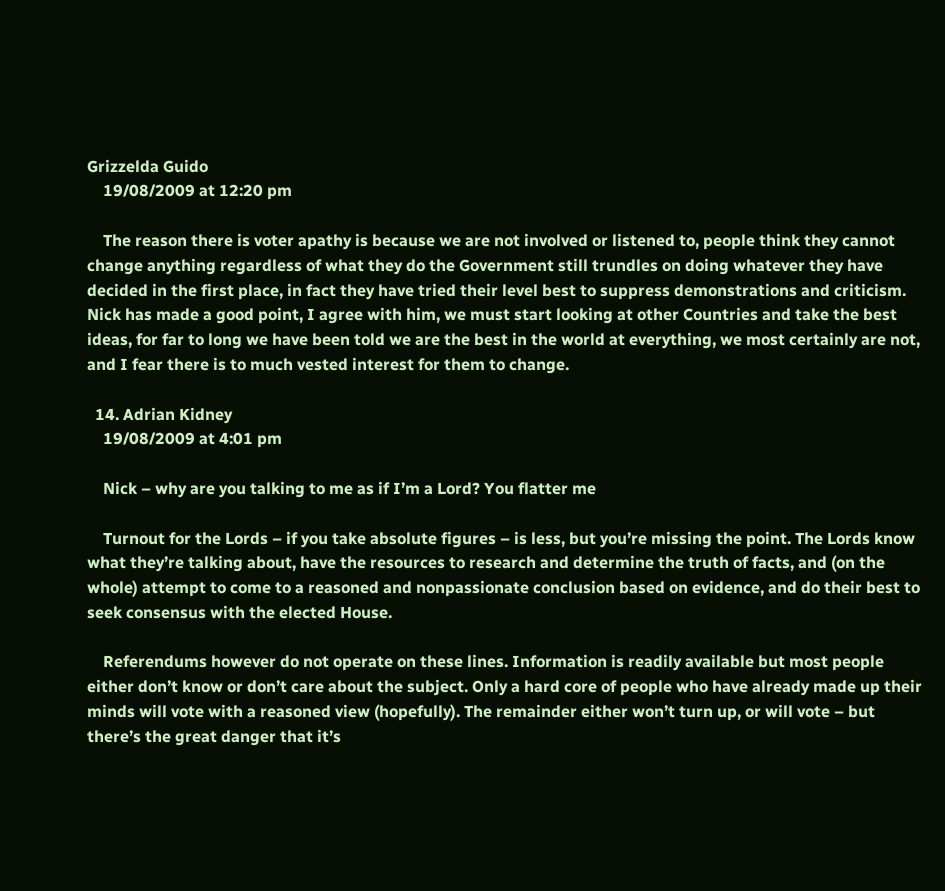Grizzelda Guido
    19/08/2009 at 12:20 pm

    The reason there is voter apathy is because we are not involved or listened to, people think they cannot change anything regardless of what they do the Government still trundles on doing whatever they have decided in the first place, in fact they have tried their level best to suppress demonstrations and criticism. Nick has made a good point, I agree with him, we must start looking at other Countries and take the best ideas, for far to long we have been told we are the best in the world at everything, we most certainly are not, and I fear there is to much vested interest for them to change.

  14. Adrian Kidney
    19/08/2009 at 4:01 pm

    Nick – why are you talking to me as if I’m a Lord? You flatter me

    Turnout for the Lords – if you take absolute figures – is less, but you’re missing the point. The Lords know what they’re talking about, have the resources to research and determine the truth of facts, and (on the whole) attempt to come to a reasoned and nonpassionate conclusion based on evidence, and do their best to seek consensus with the elected House.

    Referendums however do not operate on these lines. Information is readily available but most people either don’t know or don’t care about the subject. Only a hard core of people who have already made up their minds will vote with a reasoned view (hopefully). The remainder either won’t turn up, or will vote – but there’s the great danger that it’s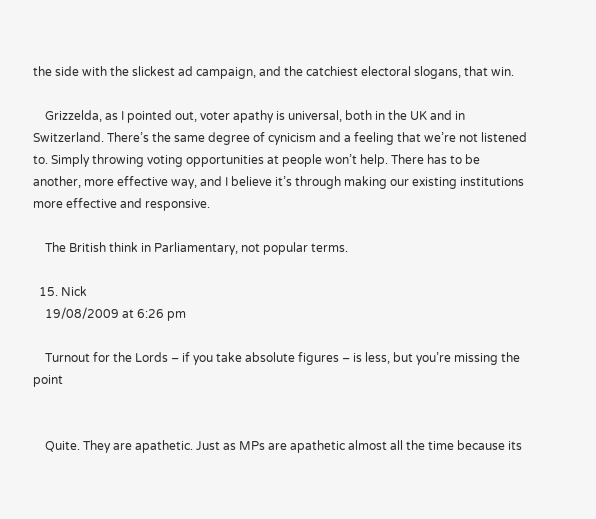the side with the slickest ad campaign, and the catchiest electoral slogans, that win.

    Grizzelda, as I pointed out, voter apathy is universal, both in the UK and in Switzerland. There’s the same degree of cynicism and a feeling that we’re not listened to. Simply throwing voting opportunities at people won’t help. There has to be another, more effective way, and I believe it’s through making our existing institutions more effective and responsive.

    The British think in Parliamentary, not popular terms.

  15. Nick
    19/08/2009 at 6:26 pm

    Turnout for the Lords – if you take absolute figures – is less, but you’re missing the point


    Quite. They are apathetic. Just as MPs are apathetic almost all the time because its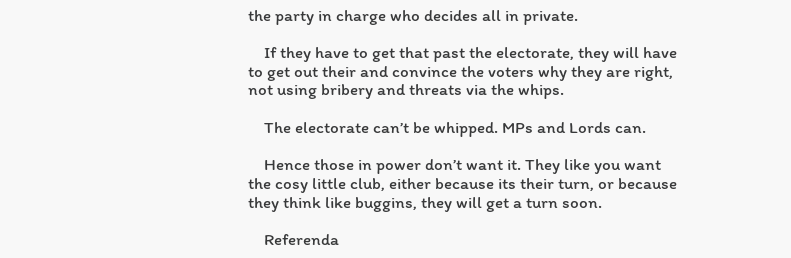the party in charge who decides all in private.

    If they have to get that past the electorate, they will have to get out their and convince the voters why they are right, not using bribery and threats via the whips.

    The electorate can’t be whipped. MPs and Lords can.

    Hence those in power don’t want it. They like you want the cosy little club, either because its their turn, or because they think like buggins, they will get a turn soon.

    Referenda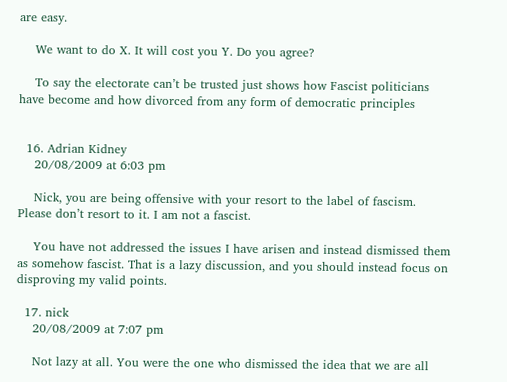are easy.

    We want to do X. It will cost you Y. Do you agree?

    To say the electorate can’t be trusted just shows how Fascist politicians have become and how divorced from any form of democratic principles


  16. Adrian Kidney
    20/08/2009 at 6:03 pm

    Nick, you are being offensive with your resort to the label of fascism. Please don’t resort to it. I am not a fascist.

    You have not addressed the issues I have arisen and instead dismissed them as somehow fascist. That is a lazy discussion, and you should instead focus on disproving my valid points.

  17. nick
    20/08/2009 at 7:07 pm

    Not lazy at all. You were the one who dismissed the idea that we are all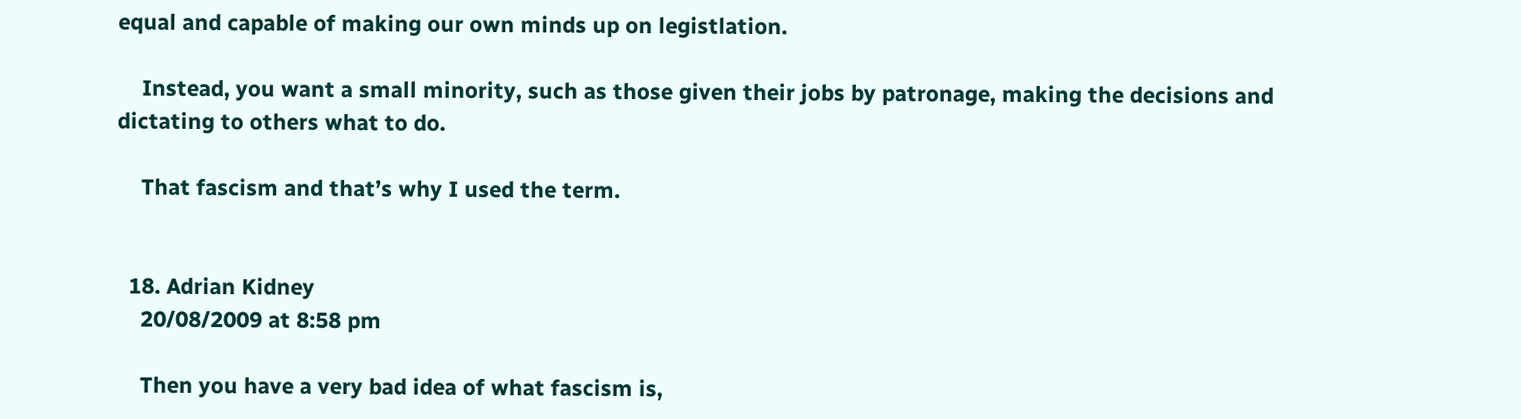equal and capable of making our own minds up on legistlation.

    Instead, you want a small minority, such as those given their jobs by patronage, making the decisions and dictating to others what to do.

    That fascism and that’s why I used the term.


  18. Adrian Kidney
    20/08/2009 at 8:58 pm

    Then you have a very bad idea of what fascism is,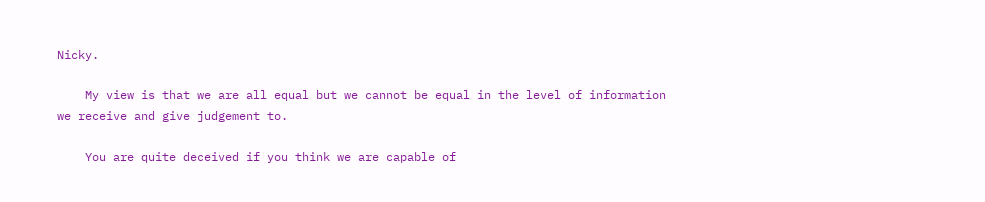Nicky.

    My view is that we are all equal but we cannot be equal in the level of information we receive and give judgement to.

    You are quite deceived if you think we are capable of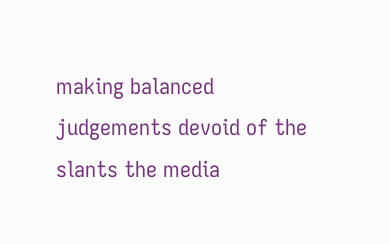making balanced judgements devoid of the slants the media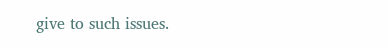give to such issues.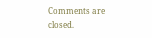Comments are closed.